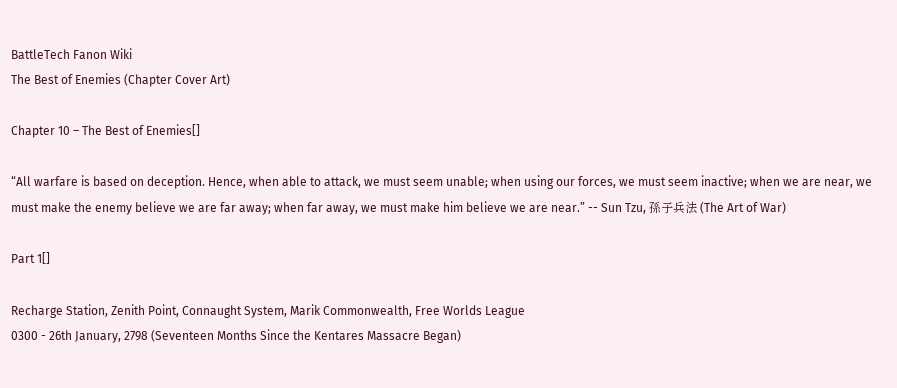BattleTech Fanon Wiki
The Best of Enemies (Chapter Cover Art)

Chapter 10 – The Best of Enemies[]

“All warfare is based on deception. Hence, when able to attack, we must seem unable; when using our forces, we must seem inactive; when we are near, we must make the enemy believe we are far away; when far away, we must make him believe we are near.” -- Sun Tzu, 孫子兵法 (The Art of War)

Part 1[]

Recharge Station, Zenith Point, Connaught System, Marik Commonwealth, Free Worlds League
0300 - 26th January, 2798 (Seventeen Months Since the Kentares Massacre Began)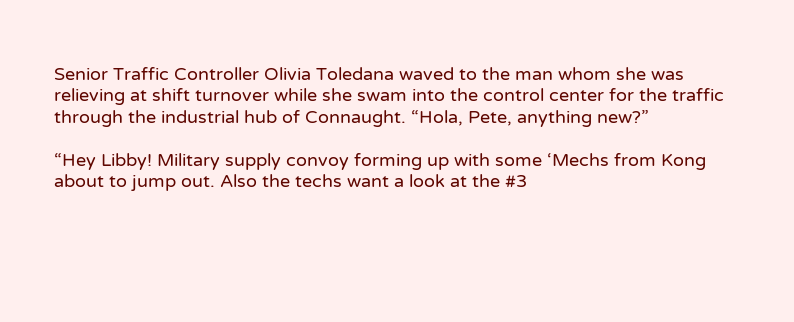Senior Traffic Controller Olivia Toledana waved to the man whom she was relieving at shift turnover while she swam into the control center for the traffic through the industrial hub of Connaught. “Hola, Pete, anything new?”

“Hey Libby! Military supply convoy forming up with some ‘Mechs from Kong about to jump out. Also the techs want a look at the #3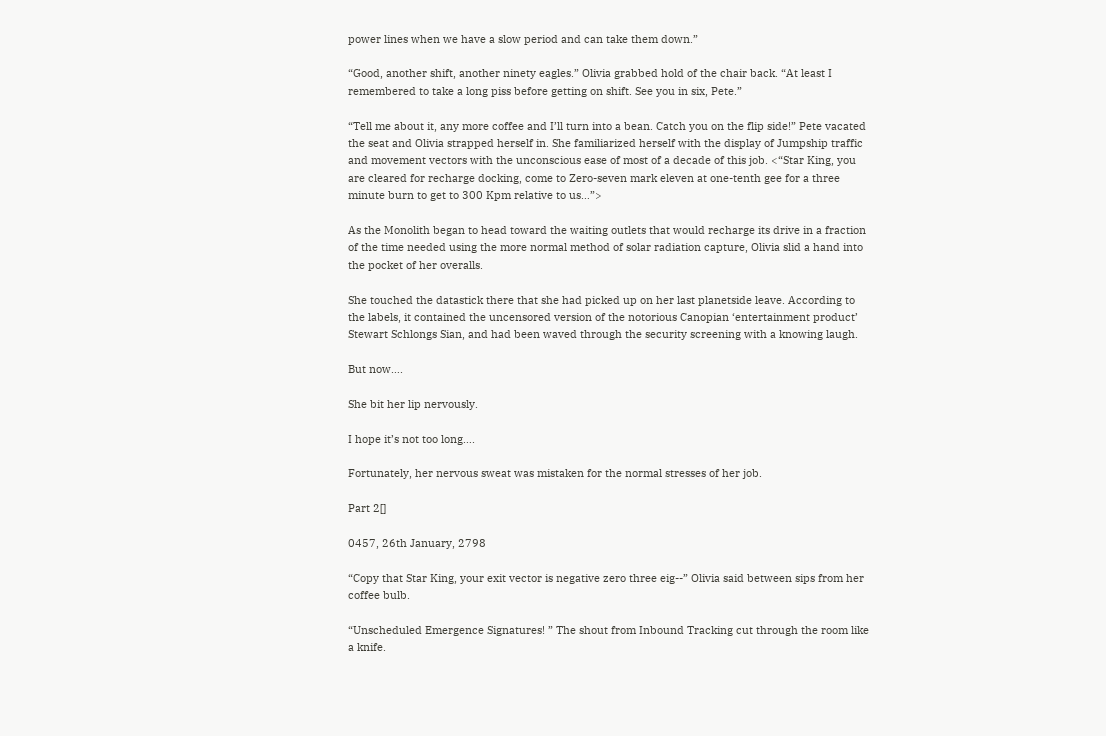power lines when we have a slow period and can take them down.”

“Good, another shift, another ninety eagles.” Olivia grabbed hold of the chair back. “At least I remembered to take a long piss before getting on shift. See you in six, Pete.”

“Tell me about it, any more coffee and I’ll turn into a bean. Catch you on the flip side!” Pete vacated the seat and Olivia strapped herself in. She familiarized herself with the display of Jumpship traffic and movement vectors with the unconscious ease of most of a decade of this job. <“Star King, you are cleared for recharge docking, come to Zero-seven mark eleven at one-tenth gee for a three minute burn to get to 300 Kpm relative to us…”>

As the Monolith began to head toward the waiting outlets that would recharge its drive in a fraction of the time needed using the more normal method of solar radiation capture, Olivia slid a hand into the pocket of her overalls.

She touched the datastick there that she had picked up on her last planetside leave. According to the labels, it contained the uncensored version of the notorious Canopian ‘entertainment product’ Stewart Schlongs Sian, and had been waved through the security screening with a knowing laugh.

But now….

She bit her lip nervously.

I hope it’s not too long….

Fortunately, her nervous sweat was mistaken for the normal stresses of her job.

Part 2[]

0457, 26th January, 2798

“Copy that Star King, your exit vector is negative zero three eig--” Olivia said between sips from her coffee bulb.

“Unscheduled Emergence Signatures! ” The shout from Inbound Tracking cut through the room like a knife.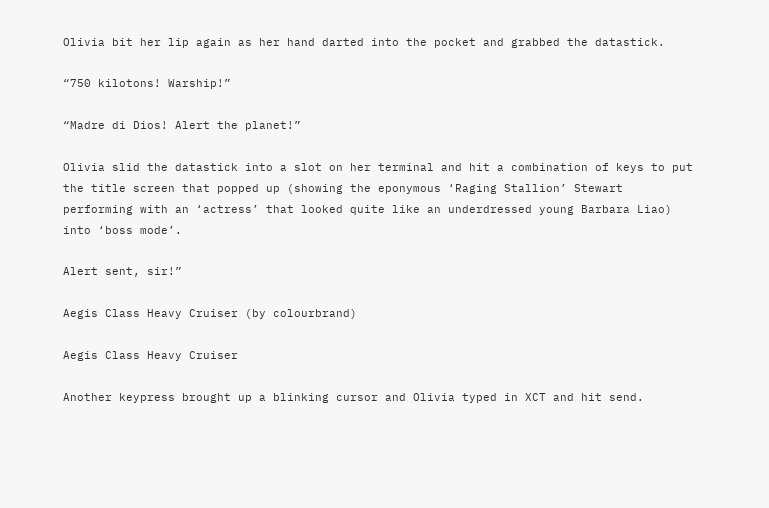Olivia bit her lip again as her hand darted into the pocket and grabbed the datastick.

“750 kilotons! Warship!”

“Madre di Dios! Alert the planet!”

Olivia slid the datastick into a slot on her terminal and hit a combination of keys to put the title screen that popped up (showing the eponymous ‘Raging Stallion’ Stewart performing with an ‘actress’ that looked quite like an underdressed young Barbara Liao) into ‘boss mode’.

Alert sent, sir!”

Aegis Class Heavy Cruiser (by colourbrand)

Aegis Class Heavy Cruiser

Another keypress brought up a blinking cursor and Olivia typed in XCT and hit send.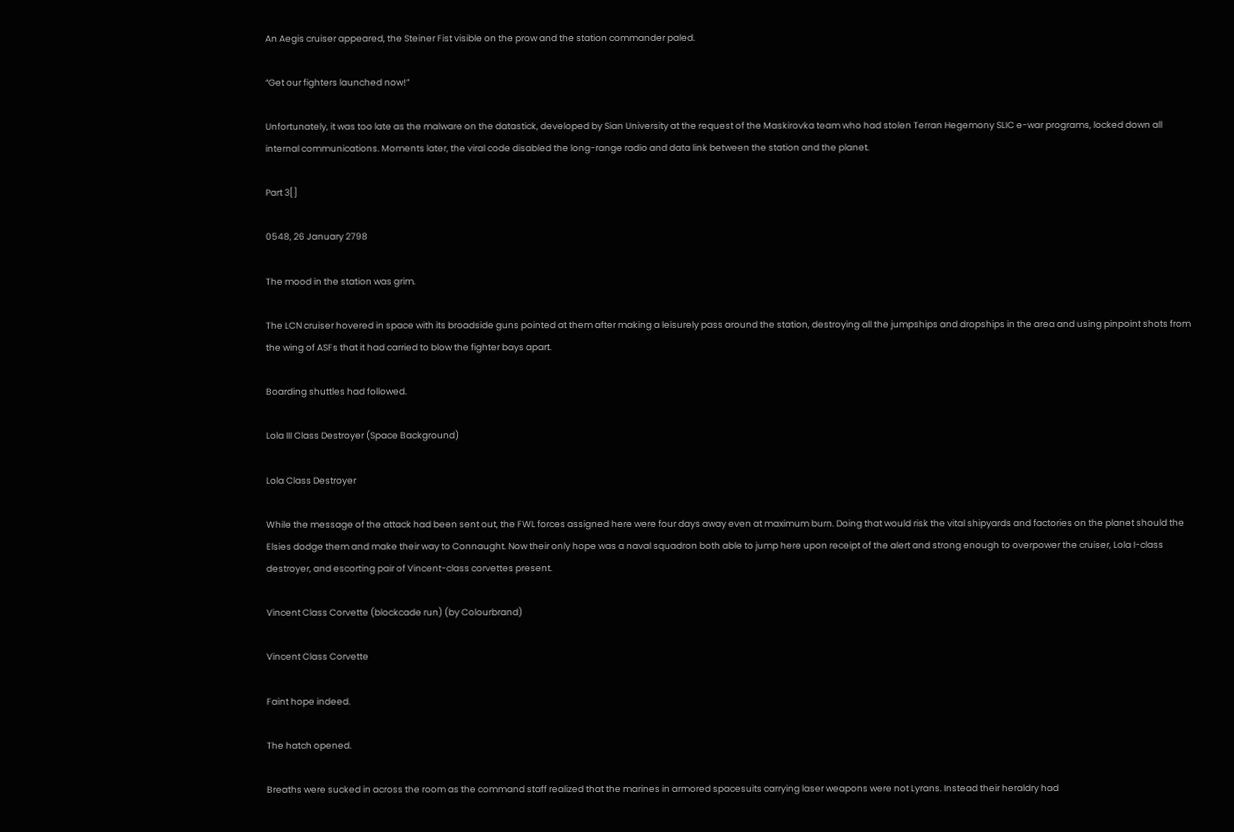An Aegis cruiser appeared, the Steiner Fist visible on the prow and the station commander paled.

“Get our fighters launched now!”

Unfortunately, it was too late as the malware on the datastick, developed by Sian University at the request of the Maskirovka team who had stolen Terran Hegemony SLIC e-war programs, locked down all internal communications. Moments later, the viral code disabled the long-range radio and data link between the station and the planet.

Part 3[]

0548, 26 January 2798

The mood in the station was grim.

The LCN cruiser hovered in space with its broadside guns pointed at them after making a leisurely pass around the station, destroying all the jumpships and dropships in the area and using pinpoint shots from the wing of ASFs that it had carried to blow the fighter bays apart.

Boarding shuttles had followed.

Lola III Class Destroyer (Space Background)

Lola Class Destroyer

While the message of the attack had been sent out, the FWL forces assigned here were four days away even at maximum burn. Doing that would risk the vital shipyards and factories on the planet should the Elsies dodge them and make their way to Connaught. Now their only hope was a naval squadron both able to jump here upon receipt of the alert and strong enough to overpower the cruiser, Lola I-class destroyer, and escorting pair of Vincent-class corvettes present.

Vincent Class Corvette (blockcade run) (by Colourbrand)

Vincent Class Corvette

Faint hope indeed.

The hatch opened.

Breaths were sucked in across the room as the command staff realized that the marines in armored spacesuits carrying laser weapons were not Lyrans. Instead their heraldry had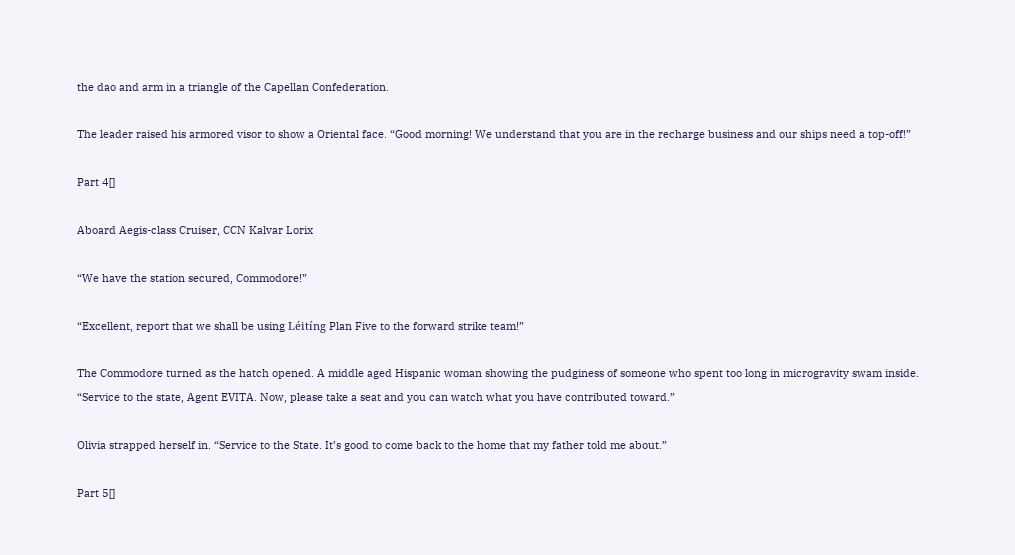the dao and arm in a triangle of the Capellan Confederation.

The leader raised his armored visor to show a Oriental face. “Good morning! We understand that you are in the recharge business and our ships need a top-off!”

Part 4[]

Aboard Aegis-class Cruiser, CCN Kalvar Lorix

“We have the station secured, Commodore!”

“Excellent, report that we shall be using Léitíng Plan Five to the forward strike team!”

The Commodore turned as the hatch opened. A middle aged Hispanic woman showing the pudginess of someone who spent too long in microgravity swam inside. “Service to the state, Agent EVITA. Now, please take a seat and you can watch what you have contributed toward.”

Olivia strapped herself in. “Service to the State. It’s good to come back to the home that my father told me about.”

Part 5[]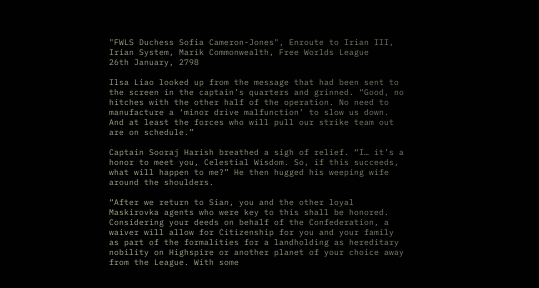"FWLS Duchess Sofia Cameron-Jones", Enroute to Irian III, Irian System, Marik Commonwealth, Free Worlds League
26th January, 2798

Ilsa Liao looked up from the message that had been sent to the screen in the captain’s quarters and grinned. “Good, no hitches with the other half of the operation. No need to manufacture a ‘minor drive malfunction’ to slow us down. And at least the forces who will pull our strike team out are on schedule.”

Captain Sooraj Harish breathed a sigh of relief. “I… it’s a honor to meet you, Celestial Wisdom. So, if this succeeds, what will happen to me?” He then hugged his weeping wife around the shoulders.

“After we return to Sian, you and the other loyal Maskirovka agents who were key to this shall be honored. Considering your deeds on behalf of the Confederation, a waiver will allow for Citizenship for you and your family as part of the formalities for a landholding as hereditary nobility on Highspire or another planet of your choice away from the League. With some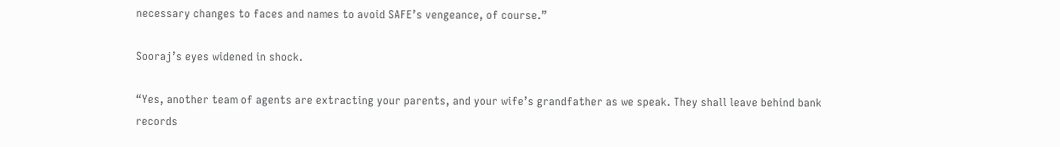necessary changes to faces and names to avoid SAFE’s vengeance, of course.”

Sooraj’s eyes widened in shock.

“Yes, another team of agents are extracting your parents, and your wife’s grandfather as we speak. They shall leave behind bank records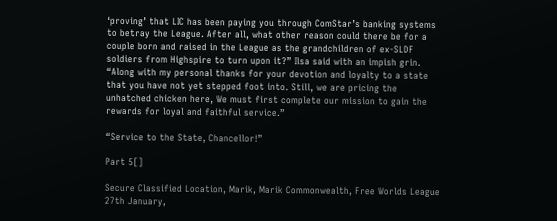‘proving’ that LIC has been paying you through ComStar’s banking systems to betray the League. After all, what other reason could there be for a couple born and raised in the League as the grandchildren of ex-SLDF soldiers from Highspire to turn upon it?” Ilsa said with an impish grin. “Along with my personal thanks for your devotion and loyalty to a state that you have not yet stepped foot into. Still, we are pricing the unhatched chicken here, We must first complete our mission to gain the rewards for loyal and faithful service.”

“Service to the State, Chancellor!”

Part 5[]

Secure Classified Location, Marik, Marik Commonwealth, Free Worlds League
27th January,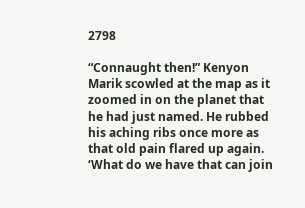2798

“Connaught then!” Kenyon Marik scowled at the map as it zoomed in on the planet that he had just named. He rubbed his aching ribs once more as that old pain flared up again. ‘What do we have that can join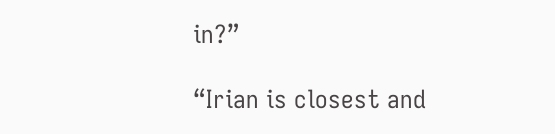in?”

“Irian is closest and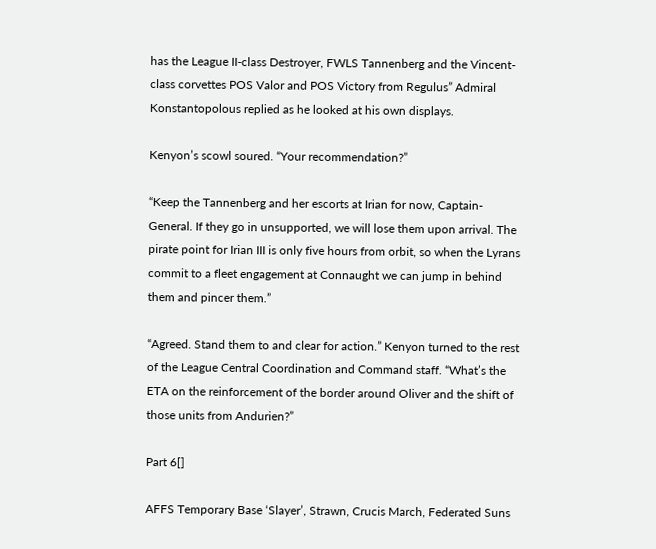has the League II-class Destroyer, FWLS Tannenberg and the Vincent-class corvettes POS Valor and POS Victory from Regulus” Admiral Konstantopolous replied as he looked at his own displays.

Kenyon’s scowl soured. “Your recommendation?”

“Keep the Tannenberg and her escorts at Irian for now, Captain-General. If they go in unsupported, we will lose them upon arrival. The pirate point for Irian III is only five hours from orbit, so when the Lyrans commit to a fleet engagement at Connaught we can jump in behind them and pincer them.”

“Agreed. Stand them to and clear for action.” Kenyon turned to the rest of the League Central Coordination and Command staff. “What’s the ETA on the reinforcement of the border around Oliver and the shift of those units from Andurien?”

Part 6[]

AFFS Temporary Base ‘Slayer’, Strawn, Crucis March, Federated Suns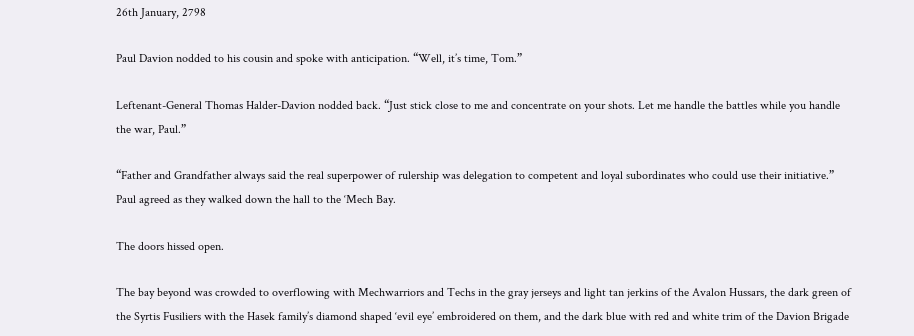26th January, 2798

Paul Davion nodded to his cousin and spoke with anticipation. “Well, it’s time, Tom.”

Leftenant-General Thomas Halder-Davion nodded back. “Just stick close to me and concentrate on your shots. Let me handle the battles while you handle the war, Paul.”

“Father and Grandfather always said the real superpower of rulership was delegation to competent and loyal subordinates who could use their initiative.” Paul agreed as they walked down the hall to the ‘Mech Bay.

The doors hissed open.

The bay beyond was crowded to overflowing with Mechwarriors and Techs in the gray jerseys and light tan jerkins of the Avalon Hussars, the dark green of the Syrtis Fusiliers with the Hasek family’s diamond shaped ‘evil eye’ embroidered on them, and the dark blue with red and white trim of the Davion Brigade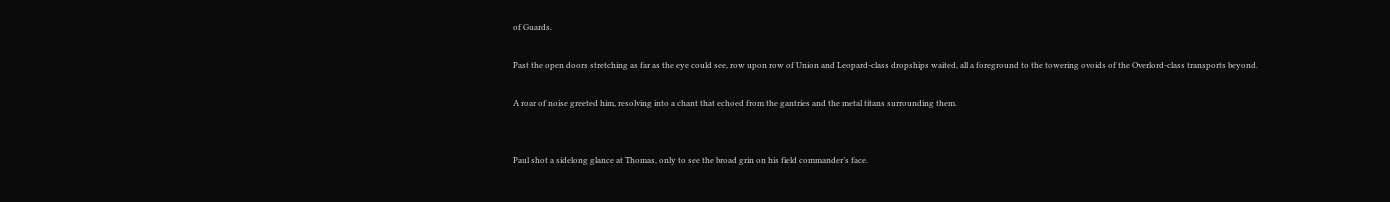of Guards.

Past the open doors stretching as far as the eye could see, row upon row of Union and Leopard-class dropships waited, all a foreground to the towering ovoids of the Overlord-class transports beyond.

A roar of noise greeted him, resolving into a chant that echoed from the gantries and the metal titans surrounding them.


Paul shot a sidelong glance at Thomas, only to see the broad grin on his field commander’s face.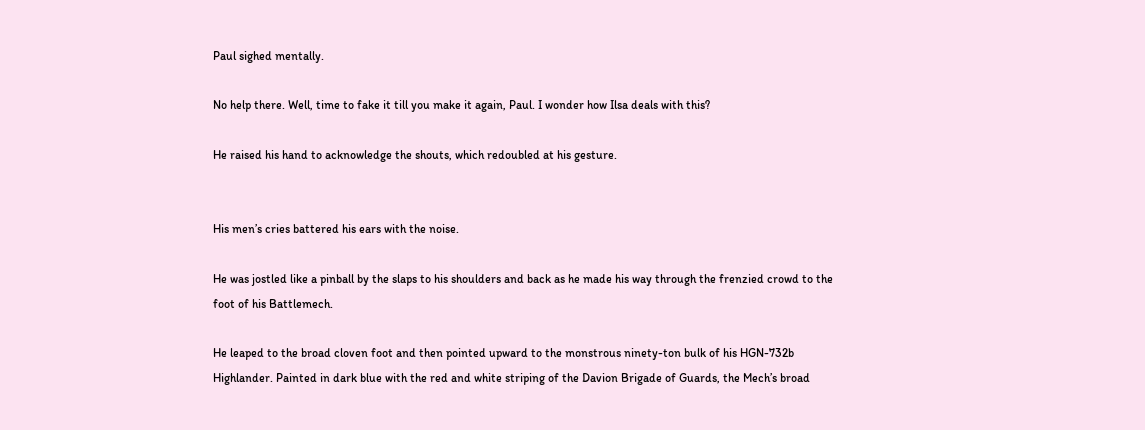Paul sighed mentally.

No help there. Well, time to fake it till you make it again, Paul. I wonder how Ilsa deals with this?

He raised his hand to acknowledge the shouts, which redoubled at his gesture.


His men’s cries battered his ears with the noise.

He was jostled like a pinball by the slaps to his shoulders and back as he made his way through the frenzied crowd to the foot of his Battlemech.

He leaped to the broad cloven foot and then pointed upward to the monstrous ninety-ton bulk of his HGN-732b Highlander. Painted in dark blue with the red and white striping of the Davion Brigade of Guards, the Mech’s broad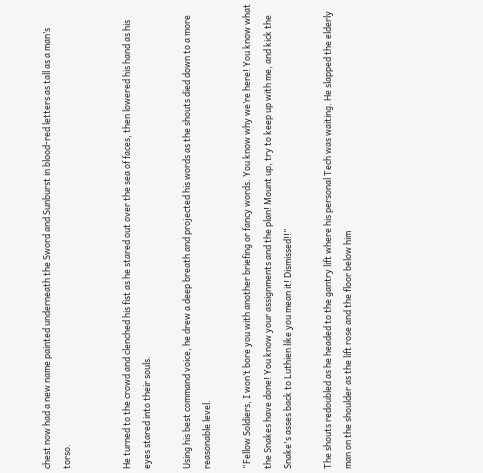chest now had a new name painted underneath the Sword and Sunburst in blood-red letters as tall as a man’s torso.


He turned to the crowd and clenched his fist as he stared out over the sea of faces, then lowered his hand as his eyes stared into their souls.

Using his best command voice, he drew a deep breath and projected his words as the shouts died down to a more reasonable level.

“Fellow Soldiers, I won’t bore you with another briefing or fancy words. You know why we’re here! You know what the Snakes have done! You know your assignments and the plan! Mount up, try to keep up with me, and kick the Snake's asses back to Luthien like you mean it! Dismissed!!”

The shouts redoubled as he headed to the gantry lift where his personal Tech was waiting. He slapped the elderly man on the shoulder as the lift rose and the floor below him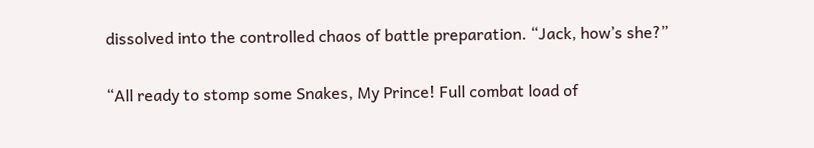dissolved into the controlled chaos of battle preparation. “Jack, how’s she?”

“All ready to stomp some Snakes, My Prince! Full combat load of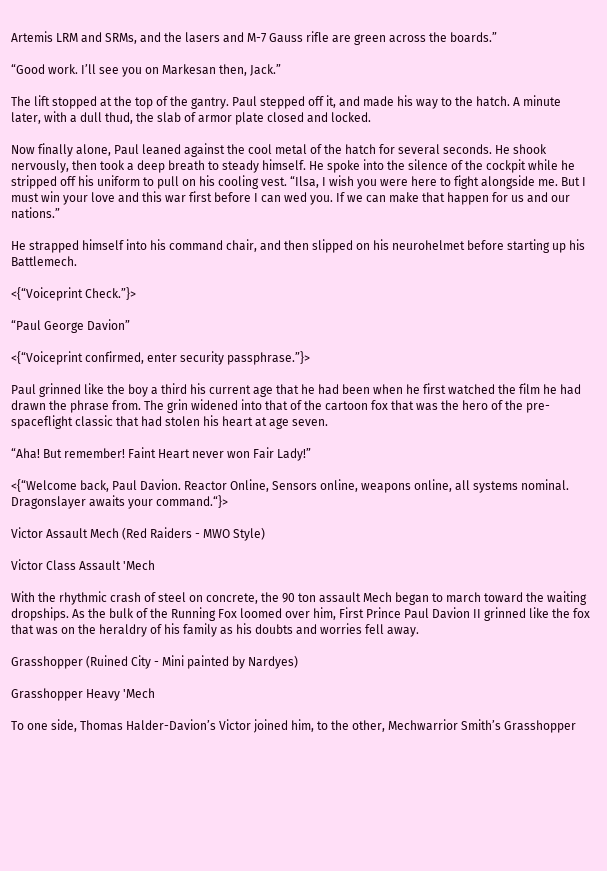Artemis LRM and SRMs, and the lasers and M-7 Gauss rifle are green across the boards.”

“Good work. I’ll see you on Markesan then, Jack.”

The lift stopped at the top of the gantry. Paul stepped off it, and made his way to the hatch. A minute later, with a dull thud, the slab of armor plate closed and locked.

Now finally alone, Paul leaned against the cool metal of the hatch for several seconds. He shook nervously, then took a deep breath to steady himself. He spoke into the silence of the cockpit while he stripped off his uniform to pull on his cooling vest. “Ilsa, I wish you were here to fight alongside me. But I must win your love and this war first before I can wed you. If we can make that happen for us and our nations.”

He strapped himself into his command chair, and then slipped on his neurohelmet before starting up his Battlemech.

<{“Voiceprint Check.”}>

“Paul George Davion”

<{“Voiceprint confirmed, enter security passphrase.”}>

Paul grinned like the boy a third his current age that he had been when he first watched the film he had drawn the phrase from. The grin widened into that of the cartoon fox that was the hero of the pre-spaceflight classic that had stolen his heart at age seven.

“Aha! But remember! Faint Heart never won Fair Lady!”

<{“Welcome back, Paul Davion. Reactor Online, Sensors online, weapons online, all systems nominal. Dragonslayer awaits your command.“}>

Victor Assault Mech (Red Raiders - MWO Style)

Victor Class Assault 'Mech

With the rhythmic crash of steel on concrete, the 90 ton assault Mech began to march toward the waiting dropships. As the bulk of the Running Fox loomed over him, First Prince Paul Davion II grinned like the fox that was on the heraldry of his family as his doubts and worries fell away.

Grasshopper (Ruined City - Mini painted by Nardyes)

Grasshopper Heavy 'Mech

To one side, Thomas Halder-Davion’s Victor joined him, to the other, Mechwarrior Smith’s Grasshopper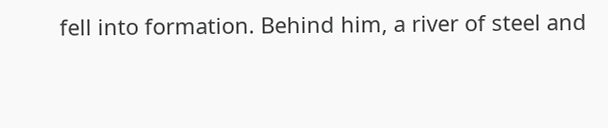fell into formation. Behind him, a river of steel and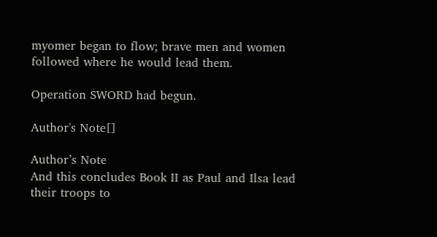myomer began to flow; brave men and women followed where he would lead them.

Operation SWORD had begun.

Author's Note[]

Author’s Note
And this concludes Book II as Paul and Ilsa lead their troops to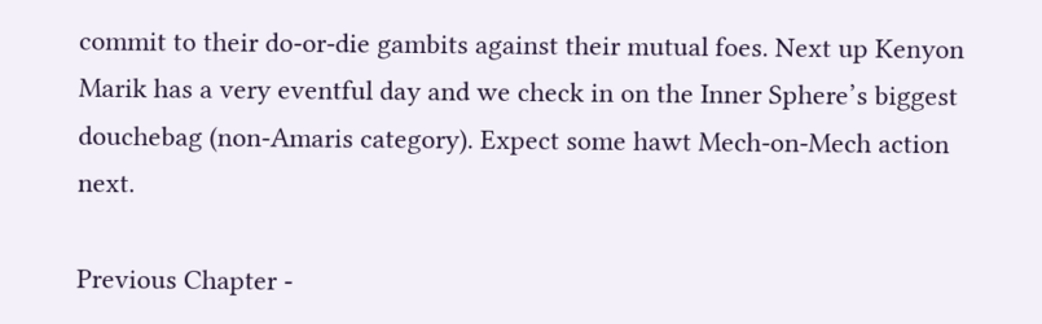commit to their do-or-die gambits against their mutual foes. Next up Kenyon Marik has a very eventful day and we check in on the Inner Sphere’s biggest douchebag (non-Amaris category). Expect some hawt Mech-on-Mech action next.

Previous Chapter -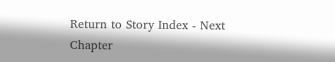Return to Story Index - Next Chapter